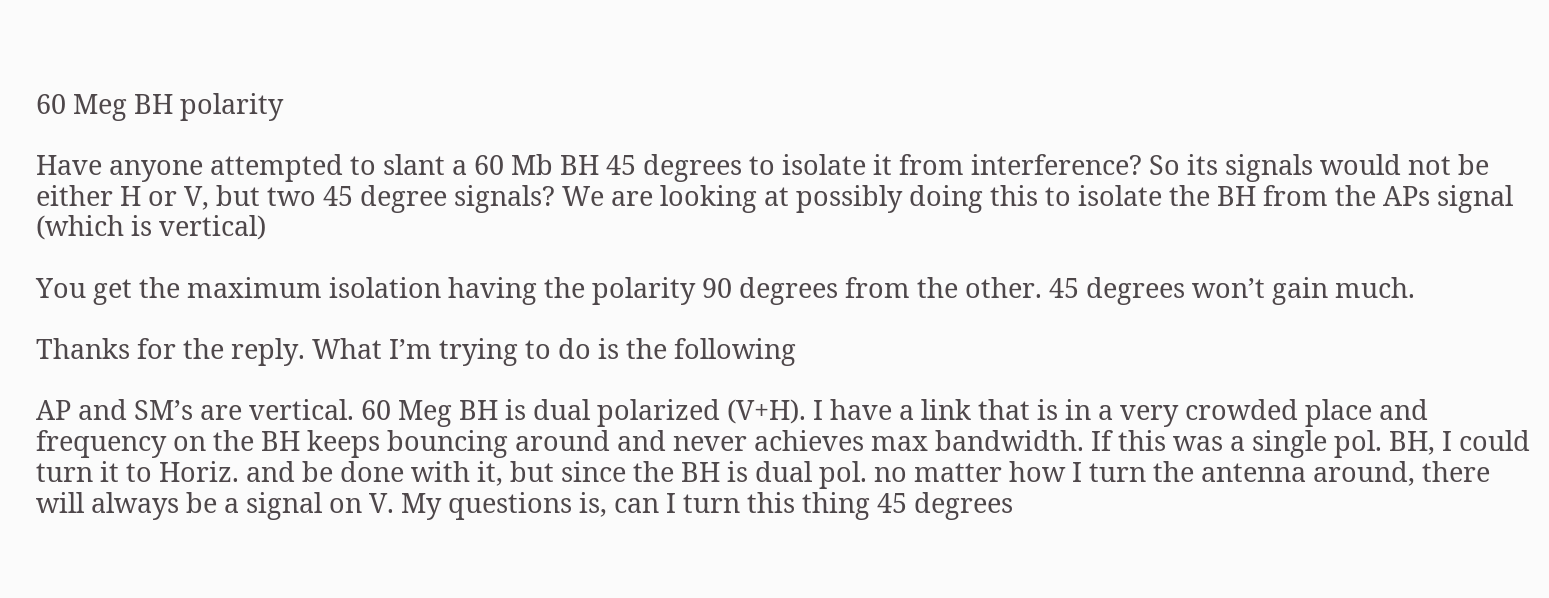60 Meg BH polarity

Have anyone attempted to slant a 60 Mb BH 45 degrees to isolate it from interference? So its signals would not be either H or V, but two 45 degree signals? We are looking at possibly doing this to isolate the BH from the APs signal (which is vertical)

You get the maximum isolation having the polarity 90 degrees from the other. 45 degrees won’t gain much.

Thanks for the reply. What I’m trying to do is the following

AP and SM’s are vertical. 60 Meg BH is dual polarized (V+H). I have a link that is in a very crowded place and frequency on the BH keeps bouncing around and never achieves max bandwidth. If this was a single pol. BH, I could turn it to Horiz. and be done with it, but since the BH is dual pol. no matter how I turn the antenna around, there will always be a signal on V. My questions is, can I turn this thing 45 degrees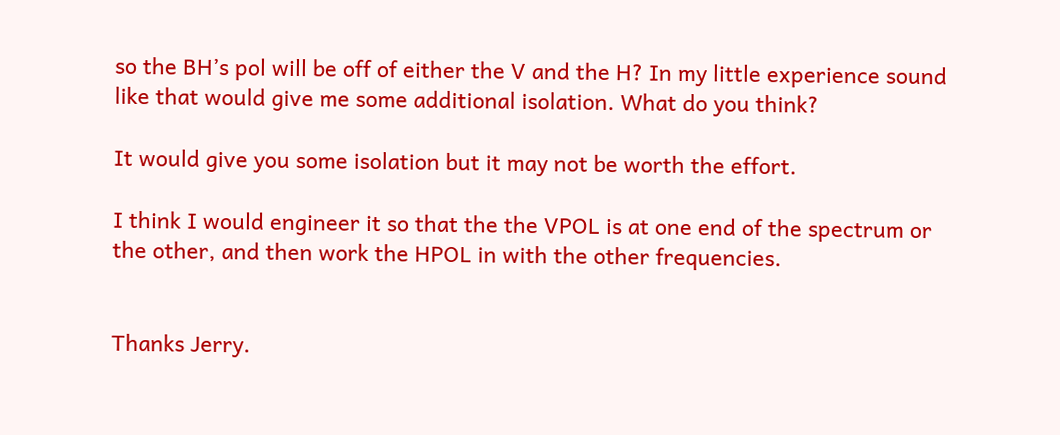so the BH’s pol will be off of either the V and the H? In my little experience sound like that would give me some additional isolation. What do you think?

It would give you some isolation but it may not be worth the effort.

I think I would engineer it so that the the VPOL is at one end of the spectrum or the other, and then work the HPOL in with the other frequencies.


Thanks Jerry.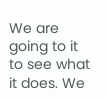We are going to it to see what it does. We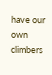have our own climbers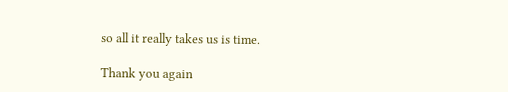so all it really takes us is time.

Thank you again